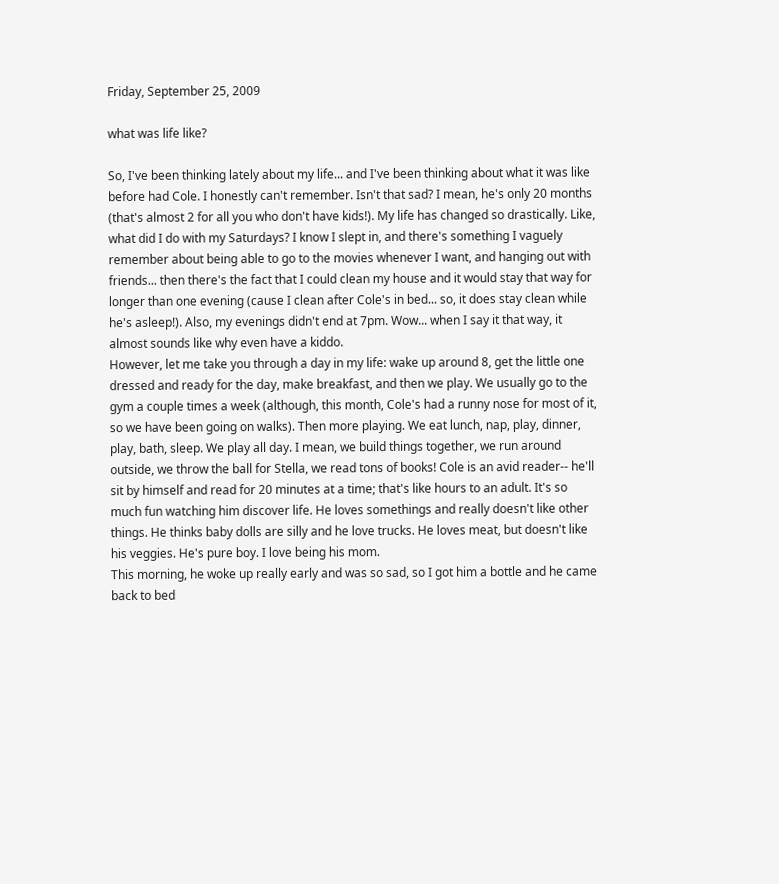Friday, September 25, 2009

what was life like?

So, I've been thinking lately about my life... and I've been thinking about what it was like before had Cole. I honestly can't remember. Isn't that sad? I mean, he's only 20 months (that's almost 2 for all you who don't have kids!). My life has changed so drastically. Like, what did I do with my Saturdays? I know I slept in, and there's something I vaguely remember about being able to go to the movies whenever I want, and hanging out with friends... then there's the fact that I could clean my house and it would stay that way for longer than one evening (cause I clean after Cole's in bed... so, it does stay clean while he's asleep!). Also, my evenings didn't end at 7pm. Wow... when I say it that way, it almost sounds like why even have a kiddo.
However, let me take you through a day in my life: wake up around 8, get the little one dressed and ready for the day, make breakfast, and then we play. We usually go to the gym a couple times a week (although, this month, Cole's had a runny nose for most of it, so we have been going on walks). Then more playing. We eat lunch, nap, play, dinner, play, bath, sleep. We play all day. I mean, we build things together, we run around outside, we throw the ball for Stella, we read tons of books! Cole is an avid reader-- he'll sit by himself and read for 20 minutes at a time; that's like hours to an adult. It's so much fun watching him discover life. He loves somethings and really doesn't like other things. He thinks baby dolls are silly and he love trucks. He loves meat, but doesn't like his veggies. He's pure boy. I love being his mom.
This morning, he woke up really early and was so sad, so I got him a bottle and he came back to bed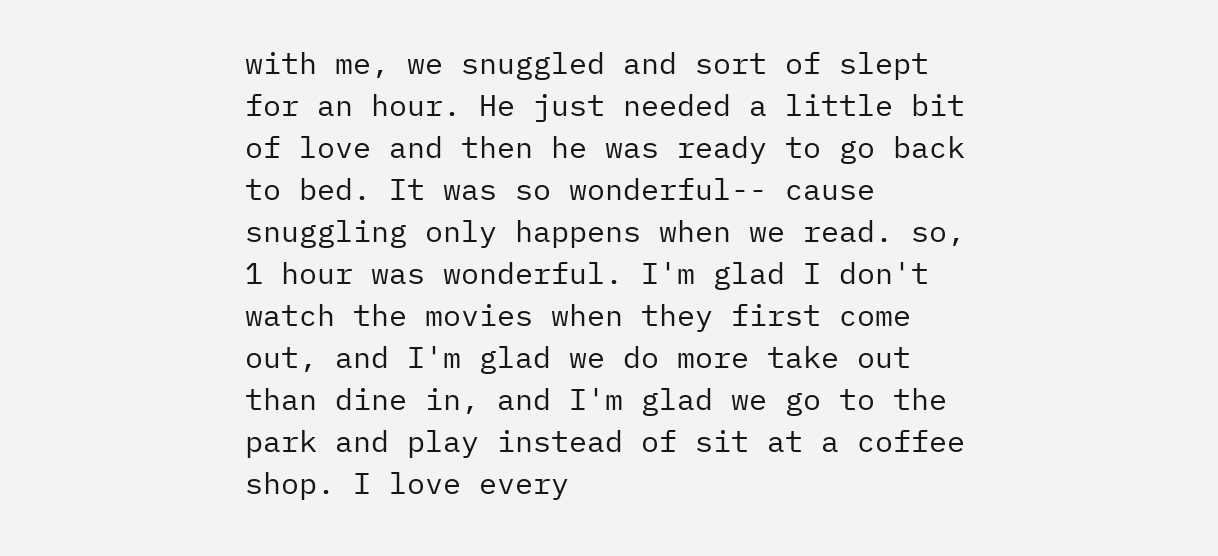with me, we snuggled and sort of slept for an hour. He just needed a little bit of love and then he was ready to go back to bed. It was so wonderful-- cause snuggling only happens when we read. so, 1 hour was wonderful. I'm glad I don't watch the movies when they first come out, and I'm glad we do more take out than dine in, and I'm glad we go to the park and play instead of sit at a coffee shop. I love every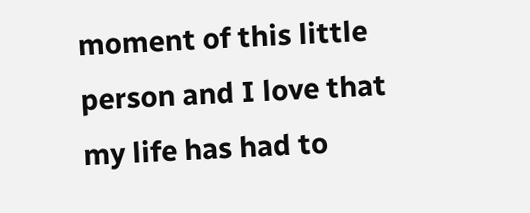moment of this little person and I love that my life has had to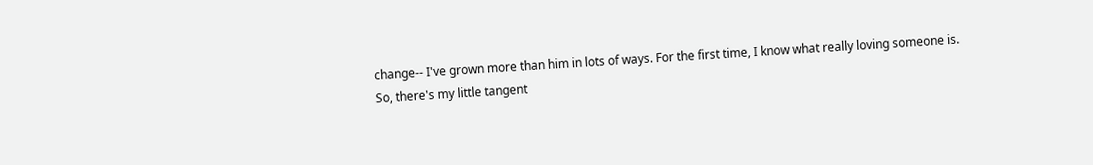change-- I've grown more than him in lots of ways. For the first time, I know what really loving someone is.
So, there's my little tangent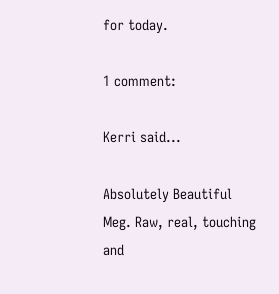for today.

1 comment:

Kerri said...

Absolutely Beautiful Meg. Raw, real, touching and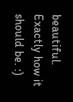beautiful. Exactly how it should be. :)